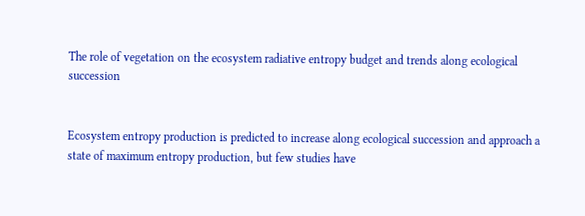The role of vegetation on the ecosystem radiative entropy budget and trends along ecological succession


Ecosystem entropy production is predicted to increase along ecological succession and approach a state of maximum entropy production, but few studies have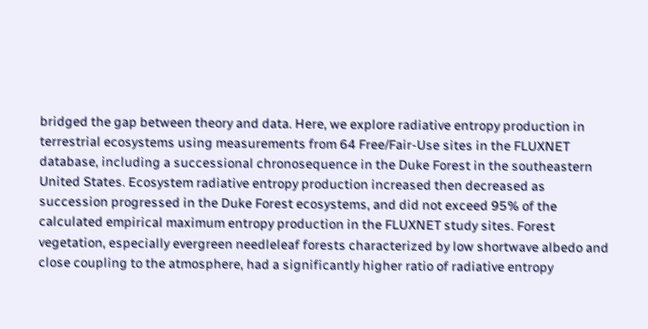bridged the gap between theory and data. Here, we explore radiative entropy production in terrestrial ecosystems using measurements from 64 Free/Fair-Use sites in the FLUXNET database, including a successional chronosequence in the Duke Forest in the southeastern United States. Ecosystem radiative entropy production increased then decreased as succession progressed in the Duke Forest ecosystems, and did not exceed 95% of the calculated empirical maximum entropy production in the FLUXNET study sites. Forest vegetation, especially evergreen needleleaf forests characterized by low shortwave albedo and close coupling to the atmosphere, had a significantly higher ratio of radiative entropy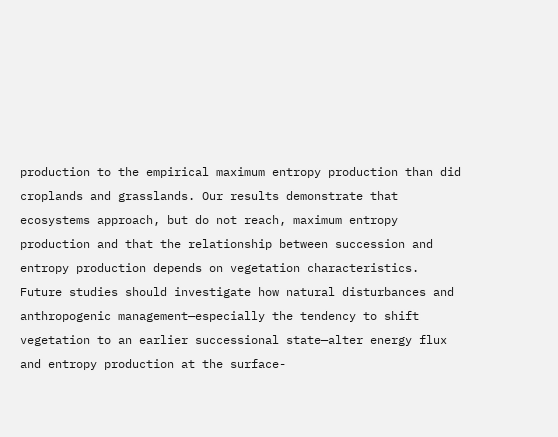production to the empirical maximum entropy production than did croplands and grasslands. Our results demonstrate that ecosystems approach, but do not reach, maximum entropy production and that the relationship between succession and entropy production depends on vegetation characteristics. Future studies should investigate how natural disturbances and anthropogenic management—especially the tendency to shift vegetation to an earlier successional state—alter energy flux and entropy production at the surface-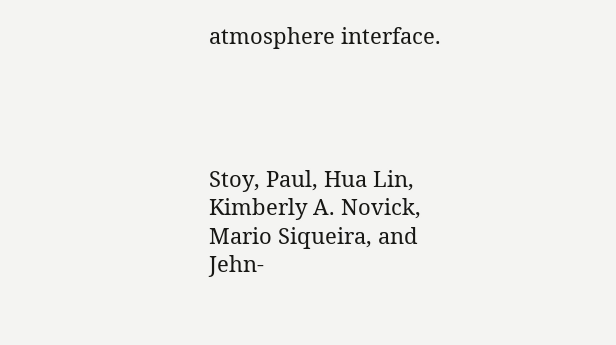atmosphere interface.




Stoy, Paul, Hua Lin, Kimberly A. Novick, Mario Siqueira, and Jehn-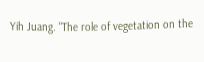Yih Juang. "The role of vegetation on the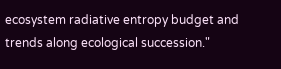ecosystem radiative entropy budget and trends along ecological succession."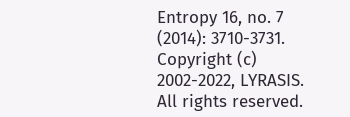Entropy 16, no. 7 (2014): 3710-3731.
Copyright (c) 2002-2022, LYRASIS. All rights reserved.